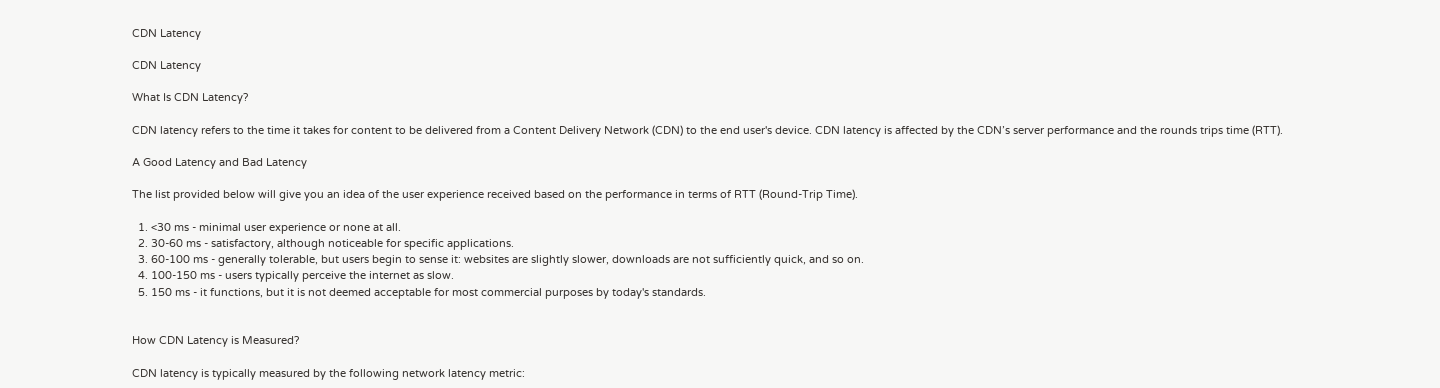CDN Latency

CDN Latency

What Is CDN Latency?

CDN latency refers to the time it takes for content to be delivered from a Content Delivery Network (CDN) to the end user's device. CDN latency is affected by the CDN’s server performance and the rounds trips time (RTT).

A Good Latency and Bad Latency

The list provided below will give you an idea of the user experience received based on the performance in terms of RTT (Round-Trip Time).

  1. <30 ms - minimal user experience or none at all.
  2. 30-60 ms - satisfactory, although noticeable for specific applications.
  3. 60-100 ms - generally tolerable, but users begin to sense it: websites are slightly slower, downloads are not sufficiently quick, and so on.
  4. 100-150 ms - users typically perceive the internet as slow.
  5. 150 ms - it functions, but it is not deemed acceptable for most commercial purposes by today's standards.


How CDN Latency is Measured?

CDN latency is typically measured by the following network latency metric: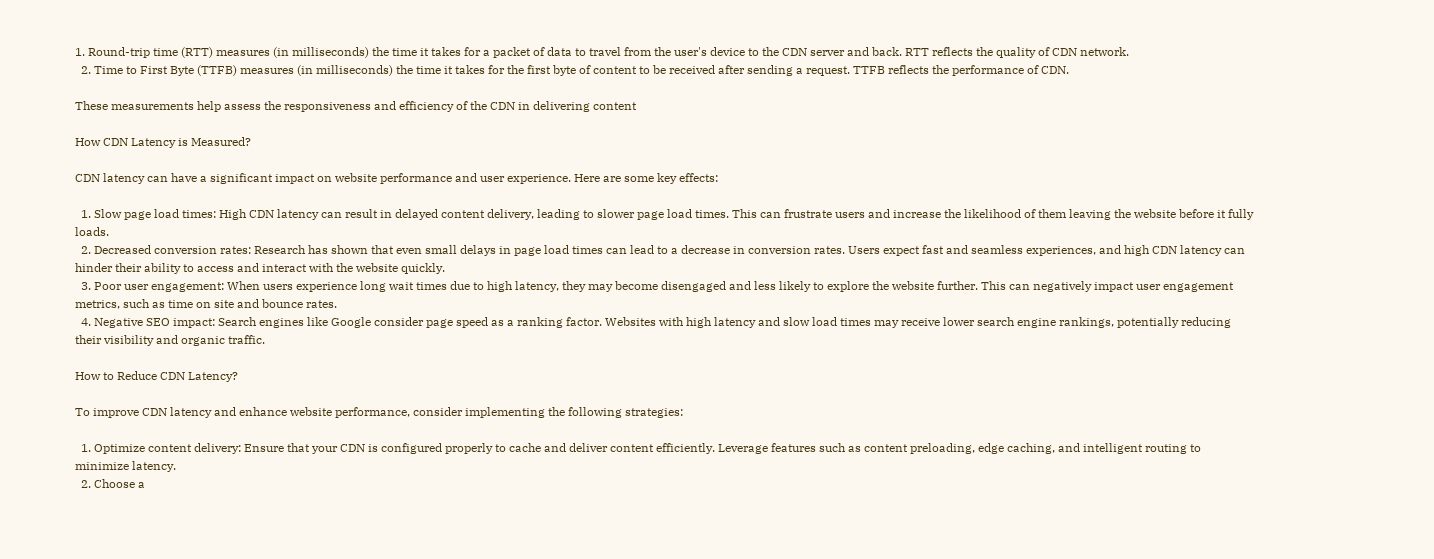1. Round-trip time (RTT) measures (in milliseconds) the time it takes for a packet of data to travel from the user's device to the CDN server and back. RTT reflects the quality of CDN network.
  2. Time to First Byte (TTFB) measures (in milliseconds) the time it takes for the first byte of content to be received after sending a request. TTFB reflects the performance of CDN.

These measurements help assess the responsiveness and efficiency of the CDN in delivering content

How CDN Latency is Measured?

CDN latency can have a significant impact on website performance and user experience. Here are some key effects:

  1. Slow page load times: High CDN latency can result in delayed content delivery, leading to slower page load times. This can frustrate users and increase the likelihood of them leaving the website before it fully loads.
  2. Decreased conversion rates: Research has shown that even small delays in page load times can lead to a decrease in conversion rates. Users expect fast and seamless experiences, and high CDN latency can hinder their ability to access and interact with the website quickly.
  3. Poor user engagement: When users experience long wait times due to high latency, they may become disengaged and less likely to explore the website further. This can negatively impact user engagement metrics, such as time on site and bounce rates.
  4. Negative SEO impact: Search engines like Google consider page speed as a ranking factor. Websites with high latency and slow load times may receive lower search engine rankings, potentially reducing their visibility and organic traffic.

How to Reduce CDN Latency?

To improve CDN latency and enhance website performance, consider implementing the following strategies:

  1. Optimize content delivery: Ensure that your CDN is configured properly to cache and deliver content efficiently. Leverage features such as content preloading, edge caching, and intelligent routing to minimize latency.
  2. Choose a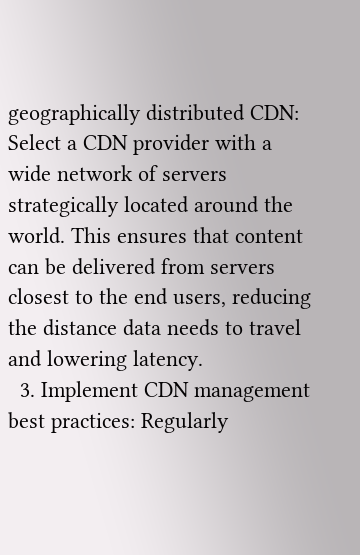geographically distributed CDN: Select a CDN provider with a wide network of servers strategically located around the world. This ensures that content can be delivered from servers closest to the end users, reducing the distance data needs to travel and lowering latency.
  3. Implement CDN management best practices: Regularly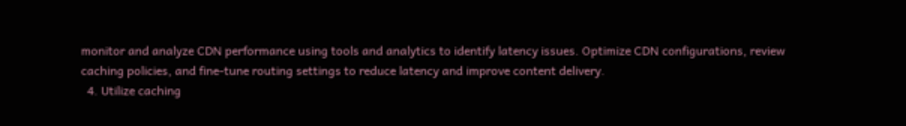monitor and analyze CDN performance using tools and analytics to identify latency issues. Optimize CDN configurations, review caching policies, and fine-tune routing settings to reduce latency and improve content delivery.
  4. Utilize caching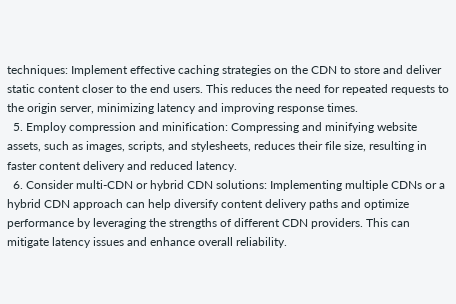techniques: Implement effective caching strategies on the CDN to store and deliver static content closer to the end users. This reduces the need for repeated requests to the origin server, minimizing latency and improving response times.
  5. Employ compression and minification: Compressing and minifying website assets, such as images, scripts, and stylesheets, reduces their file size, resulting in faster content delivery and reduced latency.
  6. Consider multi-CDN or hybrid CDN solutions: Implementing multiple CDNs or a hybrid CDN approach can help diversify content delivery paths and optimize performance by leveraging the strengths of different CDN providers. This can mitigate latency issues and enhance overall reliability.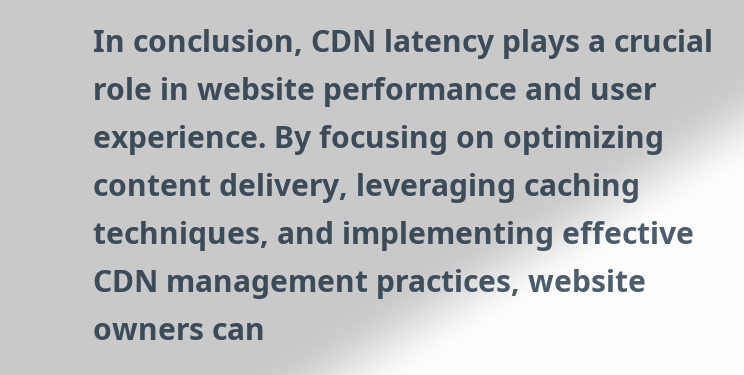In conclusion, CDN latency plays a crucial role in website performance and user experience. By focusing on optimizing content delivery, leveraging caching techniques, and implementing effective CDN management practices, website owners can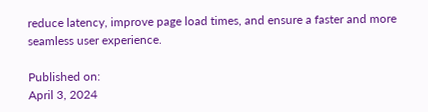reduce latency, improve page load times, and ensure a faster and more seamless user experience.

Published on:
April 3, 2024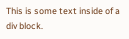This is some text inside of a div block.